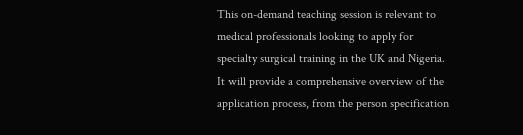This on-demand teaching session is relevant to medical professionals looking to apply for specialty surgical training in the UK and Nigeria. It will provide a comprehensive overview of the application process, from the person specification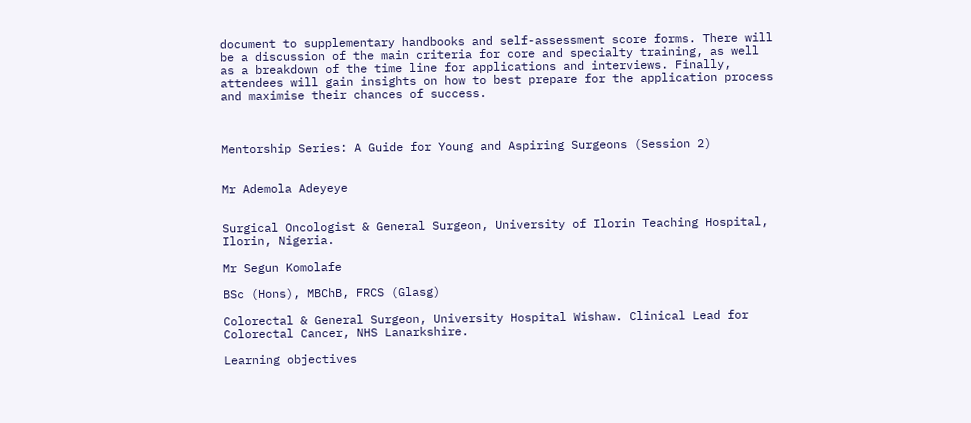document to supplementary handbooks and self-assessment score forms. There will be a discussion of the main criteria for core and specialty training, as well as a breakdown of the time line for applications and interviews. Finally, attendees will gain insights on how to best prepare for the application process and maximise their chances of success.



Mentorship Series: A Guide for Young and Aspiring Surgeons (Session 2)


Mr Ademola Adeyeye


Surgical Oncologist & General Surgeon, University of Ilorin Teaching Hospital, Ilorin, Nigeria.

Mr Segun Komolafe

BSc (Hons), MBChB, FRCS (Glasg)

Colorectal & General Surgeon, University Hospital Wishaw. Clinical Lead for Colorectal Cancer, NHS Lanarkshire.

Learning objectives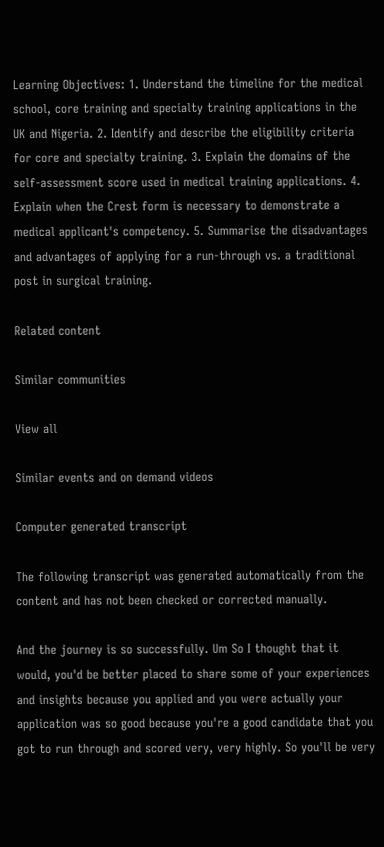Learning Objectives: 1. Understand the timeline for the medical school, core training and specialty training applications in the UK and Nigeria. 2. Identify and describe the eligibility criteria for core and specialty training. 3. Explain the domains of the self-assessment score used in medical training applications. 4. Explain when the Crest form is necessary to demonstrate a medical applicant's competency. 5. Summarise the disadvantages and advantages of applying for a run-through vs. a traditional post in surgical training.

Related content

Similar communities

View all

Similar events and on demand videos

Computer generated transcript

The following transcript was generated automatically from the content and has not been checked or corrected manually.

And the journey is so successfully. Um So I thought that it would, you'd be better placed to share some of your experiences and insights because you applied and you were actually your application was so good because you're a good candidate that you got to run through and scored very, very highly. So you'll be very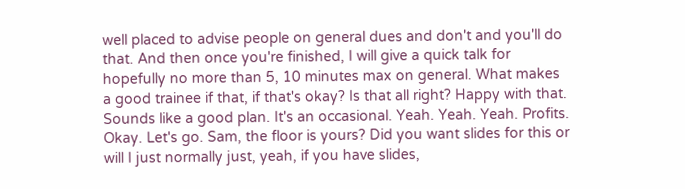well placed to advise people on general dues and don't and you'll do that. And then once you're finished, I will give a quick talk for hopefully no more than 5, 10 minutes max on general. What makes a good trainee if that, if that's okay? Is that all right? Happy with that. Sounds like a good plan. It's an occasional. Yeah. Yeah. Yeah. Profits. Okay. Let's go. Sam, the floor is yours? Did you want slides for this or will I just normally just, yeah, if you have slides,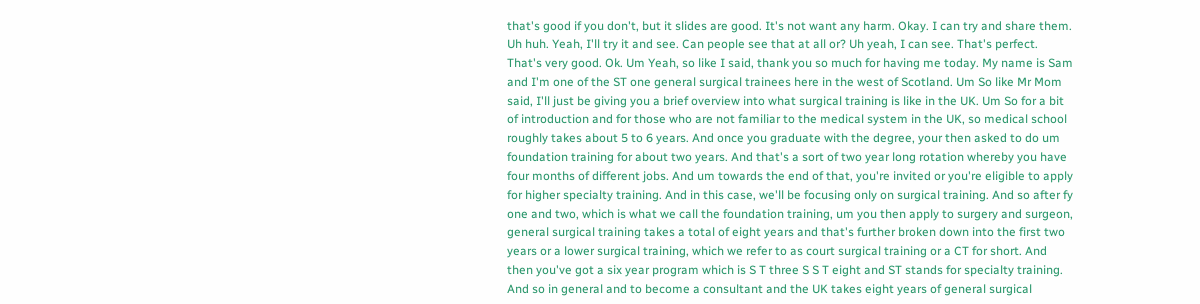that's good if you don't, but it slides are good. It's not want any harm. Okay. I can try and share them. Uh huh. Yeah, I'll try it and see. Can people see that at all or? Uh yeah, I can see. That's perfect. That's very good. Ok. Um Yeah, so like I said, thank you so much for having me today. My name is Sam and I'm one of the ST one general surgical trainees here in the west of Scotland. Um So like Mr Mom said, I'll just be giving you a brief overview into what surgical training is like in the UK. Um So for a bit of introduction and for those who are not familiar to the medical system in the UK, so medical school roughly takes about 5 to 6 years. And once you graduate with the degree, your then asked to do um foundation training for about two years. And that's a sort of two year long rotation whereby you have four months of different jobs. And um towards the end of that, you're invited or you're eligible to apply for higher specialty training. And in this case, we'll be focusing only on surgical training. And so after fy one and two, which is what we call the foundation training, um you then apply to surgery and surgeon, general surgical training takes a total of eight years and that's further broken down into the first two years or a lower surgical training, which we refer to as court surgical training or a CT for short. And then you've got a six year program which is S T three S S T eight and ST stands for specialty training. And so in general and to become a consultant and the UK takes eight years of general surgical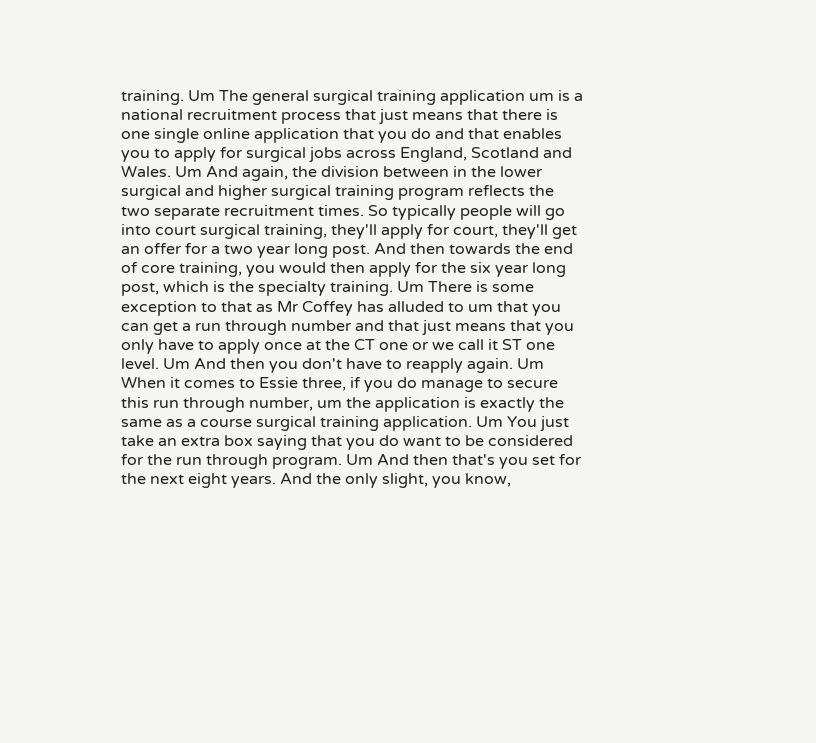training. Um The general surgical training application um is a national recruitment process that just means that there is one single online application that you do and that enables you to apply for surgical jobs across England, Scotland and Wales. Um And again, the division between in the lower surgical and higher surgical training program reflects the two separate recruitment times. So typically people will go into court surgical training, they'll apply for court, they'll get an offer for a two year long post. And then towards the end of core training, you would then apply for the six year long post, which is the specialty training. Um There is some exception to that as Mr Coffey has alluded to um that you can get a run through number and that just means that you only have to apply once at the CT one or we call it ST one level. Um And then you don't have to reapply again. Um When it comes to Essie three, if you do manage to secure this run through number, um the application is exactly the same as a course surgical training application. Um You just take an extra box saying that you do want to be considered for the run through program. Um And then that's you set for the next eight years. And the only slight, you know,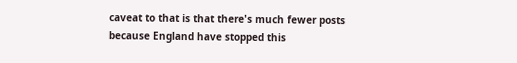caveat to that is that there's much fewer posts because England have stopped this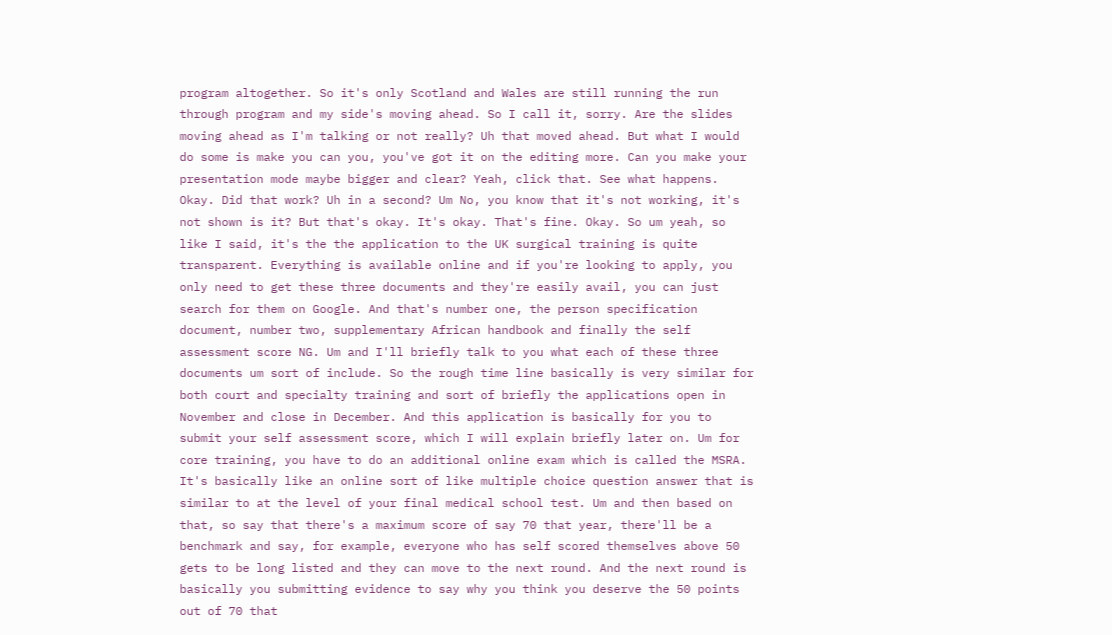program altogether. So it's only Scotland and Wales are still running the run through program and my side's moving ahead. So I call it, sorry. Are the slides moving ahead as I'm talking or not really? Uh that moved ahead. But what I would do some is make you can you, you've got it on the editing more. Can you make your presentation mode maybe bigger and clear? Yeah, click that. See what happens. Okay. Did that work? Uh in a second? Um No, you know that it's not working, it's not shown is it? But that's okay. It's okay. That's fine. Okay. So um yeah, so like I said, it's the the application to the UK surgical training is quite transparent. Everything is available online and if you're looking to apply, you only need to get these three documents and they're easily avail, you can just search for them on Google. And that's number one, the person specification document, number two, supplementary African handbook and finally the self assessment score NG. Um and I'll briefly talk to you what each of these three documents um sort of include. So the rough time line basically is very similar for both court and specialty training and sort of briefly the applications open in November and close in December. And this application is basically for you to submit your self assessment score, which I will explain briefly later on. Um for core training, you have to do an additional online exam which is called the MSRA. It's basically like an online sort of like multiple choice question answer that is similar to at the level of your final medical school test. Um and then based on that, so say that there's a maximum score of say 70 that year, there'll be a benchmark and say, for example, everyone who has self scored themselves above 50 gets to be long listed and they can move to the next round. And the next round is basically you submitting evidence to say why you think you deserve the 50 points out of 70 that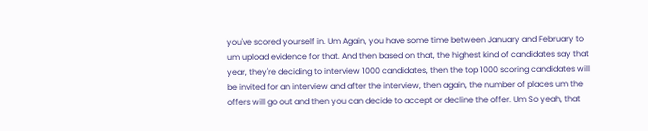you've scored yourself in. Um Again, you have some time between January and February to um upload evidence for that. And then based on that, the highest kind of candidates say that year, they're deciding to interview 1000 candidates, then the top 1000 scoring candidates will be invited for an interview and after the interview, then again, the number of places um the offers will go out and then you can decide to accept or decline the offer. Um So yeah, that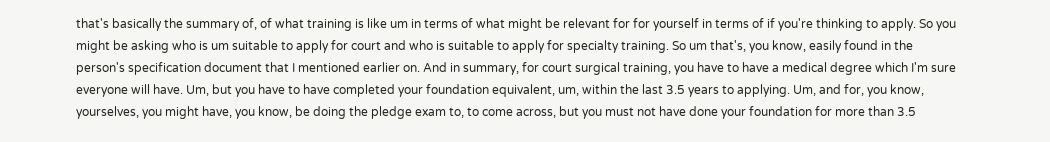that's basically the summary of, of what training is like um in terms of what might be relevant for for yourself in terms of if you're thinking to apply. So you might be asking who is um suitable to apply for court and who is suitable to apply for specialty training. So um that's, you know, easily found in the person's specification document that I mentioned earlier on. And in summary, for court surgical training, you have to have a medical degree which I'm sure everyone will have. Um, but you have to have completed your foundation equivalent, um, within the last 3.5 years to applying. Um, and for, you know, yourselves, you might have, you know, be doing the pledge exam to, to come across, but you must not have done your foundation for more than 3.5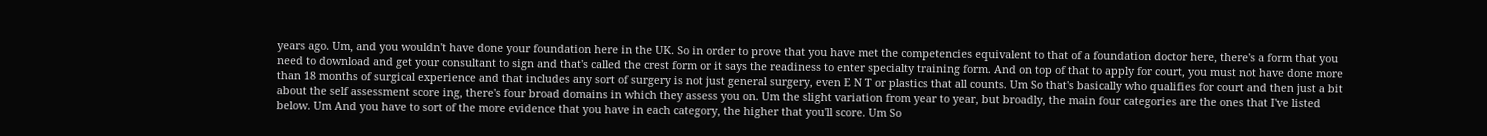years ago. Um, and you wouldn't have done your foundation here in the UK. So in order to prove that you have met the competencies equivalent to that of a foundation doctor here, there's a form that you need to download and get your consultant to sign and that's called the crest form or it says the readiness to enter specialty training form. And on top of that to apply for court, you must not have done more than 18 months of surgical experience and that includes any sort of surgery is not just general surgery, even E N T or plastics that all counts. Um So that's basically who qualifies for court and then just a bit about the self assessment score ing, there's four broad domains in which they assess you on. Um the slight variation from year to year, but broadly, the main four categories are the ones that I've listed below. Um And you have to sort of the more evidence that you have in each category, the higher that you'll score. Um So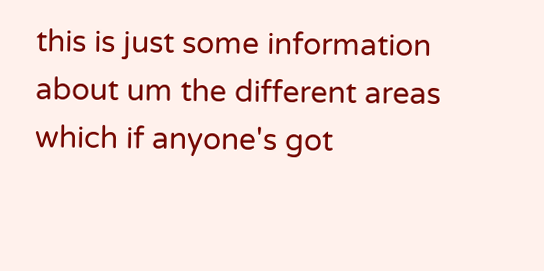this is just some information about um the different areas which if anyone's got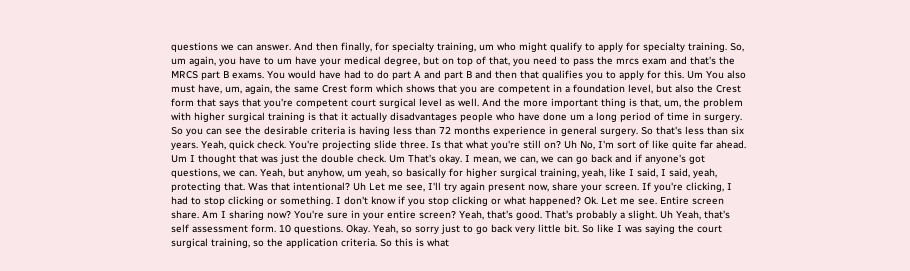questions we can answer. And then finally, for specialty training, um who might qualify to apply for specialty training. So, um again, you have to um have your medical degree, but on top of that, you need to pass the mrcs exam and that's the MRCS part B exams. You would have had to do part A and part B and then that qualifies you to apply for this. Um You also must have, um, again, the same Crest form which shows that you are competent in a foundation level, but also the Crest form that says that you're competent court surgical level as well. And the more important thing is that, um, the problem with higher surgical training is that it actually disadvantages people who have done um a long period of time in surgery. So you can see the desirable criteria is having less than 72 months experience in general surgery. So that's less than six years. Yeah, quick check. You're projecting slide three. Is that what you're still on? Uh No, I'm sort of like quite far ahead. Um I thought that was just the double check. Um That's okay. I mean, we can, we can go back and if anyone's got questions, we can. Yeah, but anyhow, um yeah, so basically for higher surgical training, yeah, like I said, I said, yeah, protecting that. Was that intentional? Uh Let me see, I'll try again present now, share your screen. If you're clicking, I had to stop clicking or something. I don't know if you stop clicking or what happened? Ok. Let me see. Entire screen share. Am I sharing now? You're sure in your entire screen? Yeah, that's good. That's probably a slight. Uh Yeah, that's self assessment form. 10 questions. Okay. Yeah, so sorry just to go back very little bit. So like I was saying the court surgical training, so the application criteria. So this is what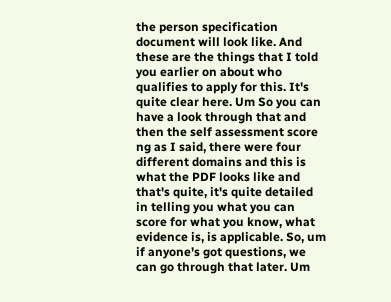the person specification document will look like. And these are the things that I told you earlier on about who qualifies to apply for this. It's quite clear here. Um So you can have a look through that and then the self assessment score ng as I said, there were four different domains and this is what the PDF looks like and that's quite, it's quite detailed in telling you what you can score for what you know, what evidence is, is applicable. So, um if anyone's got questions, we can go through that later. Um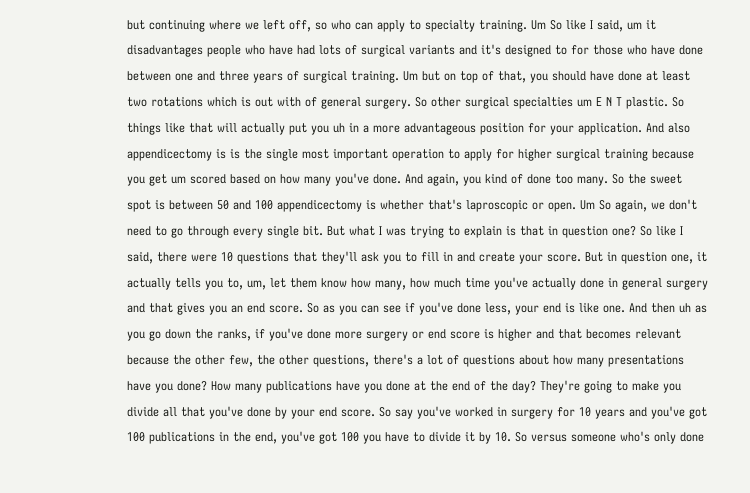but continuing where we left off, so who can apply to specialty training. Um So like I said, um it disadvantages people who have had lots of surgical variants and it's designed to for those who have done between one and three years of surgical training. Um but on top of that, you should have done at least two rotations which is out with of general surgery. So other surgical specialties um E N T plastic. So things like that will actually put you uh in a more advantageous position for your application. And also appendicectomy is is the single most important operation to apply for higher surgical training because you get um scored based on how many you've done. And again, you kind of done too many. So the sweet spot is between 50 and 100 appendicectomy is whether that's laproscopic or open. Um So again, we don't need to go through every single bit. But what I was trying to explain is that in question one? So like I said, there were 10 questions that they'll ask you to fill in and create your score. But in question one, it actually tells you to, um, let them know how many, how much time you've actually done in general surgery and that gives you an end score. So as you can see if you've done less, your end is like one. And then uh as you go down the ranks, if you've done more surgery or end score is higher and that becomes relevant because the other few, the other questions, there's a lot of questions about how many presentations have you done? How many publications have you done at the end of the day? They're going to make you divide all that you've done by your end score. So say you've worked in surgery for 10 years and you've got 100 publications in the end, you've got 100 you have to divide it by 10. So versus someone who's only done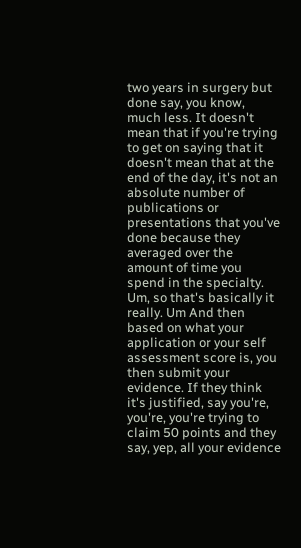two years in surgery but done say, you know, much less. It doesn't mean that if you're trying to get on saying that it doesn't mean that at the end of the day, it's not an absolute number of publications or presentations that you've done because they averaged over the amount of time you spend in the specialty. Um, so that's basically it really. Um And then based on what your application or your self assessment score is, you then submit your evidence. If they think it's justified, say you're, you're, you're trying to claim 50 points and they say, yep, all your evidence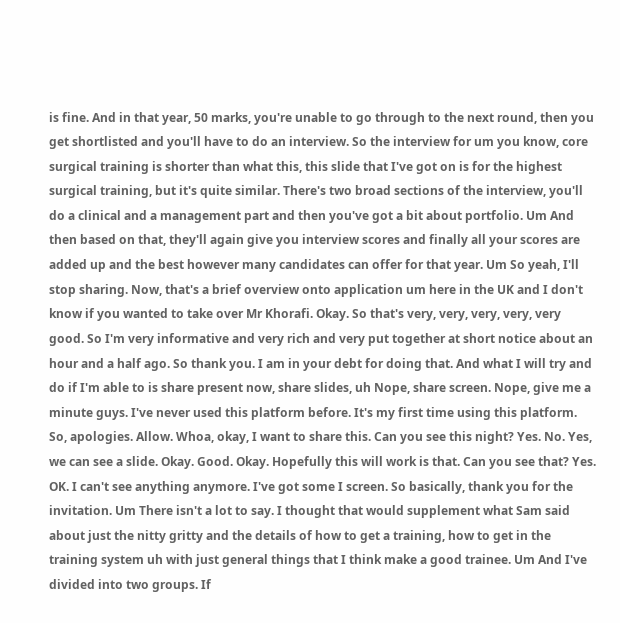is fine. And in that year, 50 marks, you're unable to go through to the next round, then you get shortlisted and you'll have to do an interview. So the interview for um you know, core surgical training is shorter than what this, this slide that I've got on is for the highest surgical training, but it's quite similar. There's two broad sections of the interview, you'll do a clinical and a management part and then you've got a bit about portfolio. Um And then based on that, they'll again give you interview scores and finally all your scores are added up and the best however many candidates can offer for that year. Um So yeah, I'll stop sharing. Now, that's a brief overview onto application um here in the UK and I don't know if you wanted to take over Mr Khorafi. Okay. So that's very, very, very, very, very good. So I'm very informative and very rich and very put together at short notice about an hour and a half ago. So thank you. I am in your debt for doing that. And what I will try and do if I'm able to is share present now, share slides, uh Nope, share screen. Nope, give me a minute guys. I've never used this platform before. It's my first time using this platform. So, apologies. Allow. Whoa, okay, I want to share this. Can you see this night? Yes. No. Yes, we can see a slide. Okay. Good. Okay. Hopefully this will work is that. Can you see that? Yes. OK. I can't see anything anymore. I've got some I screen. So basically, thank you for the invitation. Um There isn't a lot to say. I thought that would supplement what Sam said about just the nitty gritty and the details of how to get a training, how to get in the training system uh with just general things that I think make a good trainee. Um And I've divided into two groups. If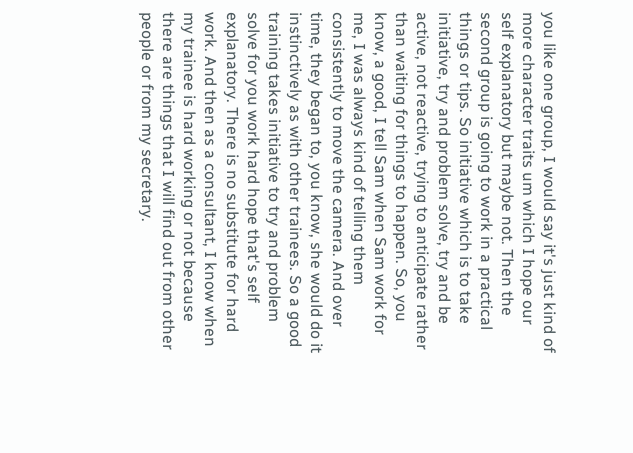you like one group, I would say it's just kind of more character traits um which I hope our self explanatory but maybe not. Then the second group is going to work in a practical things or tips. So initiative which is to take initiative, try and problem solve, try and be active, not reactive, trying to anticipate rather than waiting for things to happen. So, you know, a good, I tell Sam when Sam work for me, I was always kind of telling them consistently to move the camera. And over time, they began to, you know, she would do it instinctively as with other trainees. So a good training takes initiative to try and problem solve for you work hard hope that's self explanatory. There is no substitute for hard work. And then as a consultant, I know when my trainee is hard working or not because there are things that I will find out from other people or from my secretary.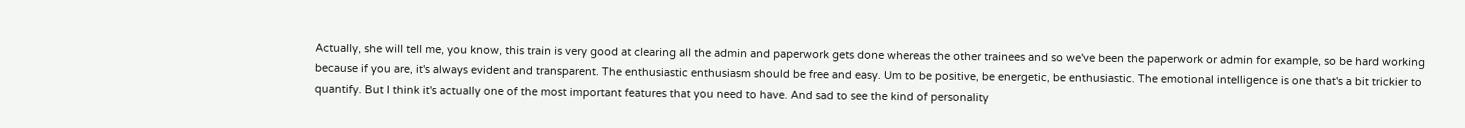Actually, she will tell me, you know, this train is very good at clearing all the admin and paperwork gets done whereas the other trainees and so we've been the paperwork or admin for example, so be hard working because if you are, it's always evident and transparent. The enthusiastic enthusiasm should be free and easy. Um to be positive, be energetic, be enthusiastic. The emotional intelligence is one that's a bit trickier to quantify. But I think it's actually one of the most important features that you need to have. And sad to see the kind of personality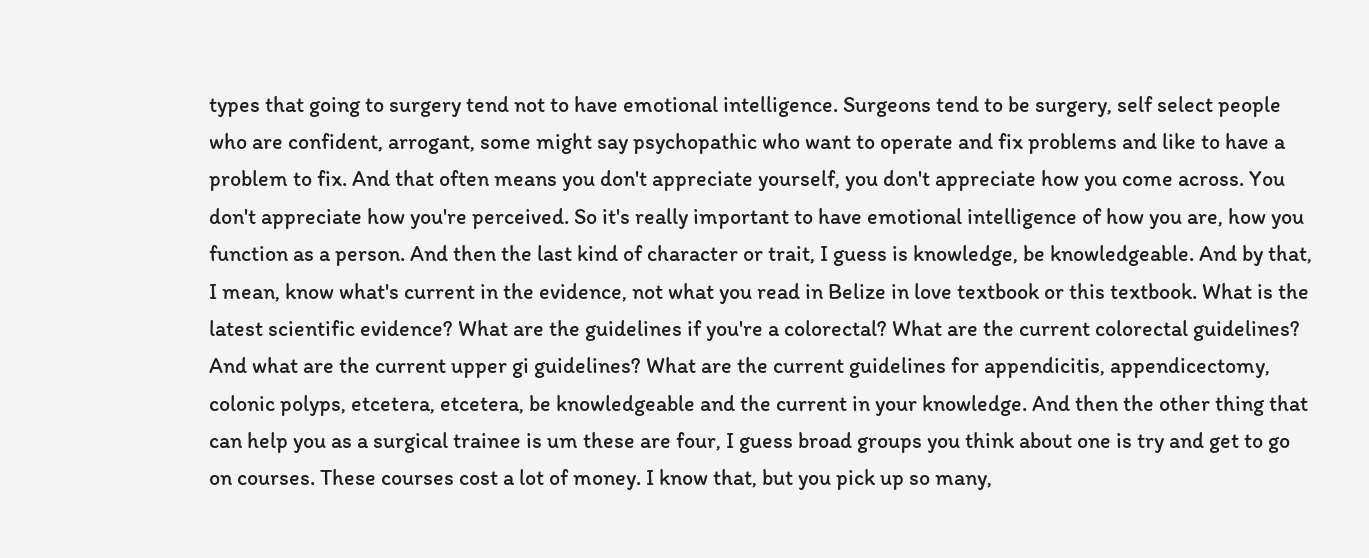types that going to surgery tend not to have emotional intelligence. Surgeons tend to be surgery, self select people who are confident, arrogant, some might say psychopathic who want to operate and fix problems and like to have a problem to fix. And that often means you don't appreciate yourself, you don't appreciate how you come across. You don't appreciate how you're perceived. So it's really important to have emotional intelligence of how you are, how you function as a person. And then the last kind of character or trait, I guess is knowledge, be knowledgeable. And by that, I mean, know what's current in the evidence, not what you read in Belize in love textbook or this textbook. What is the latest scientific evidence? What are the guidelines if you're a colorectal? What are the current colorectal guidelines? And what are the current upper gi guidelines? What are the current guidelines for appendicitis, appendicectomy, colonic polyps, etcetera, etcetera, be knowledgeable and the current in your knowledge. And then the other thing that can help you as a surgical trainee is um these are four, I guess broad groups you think about one is try and get to go on courses. These courses cost a lot of money. I know that, but you pick up so many,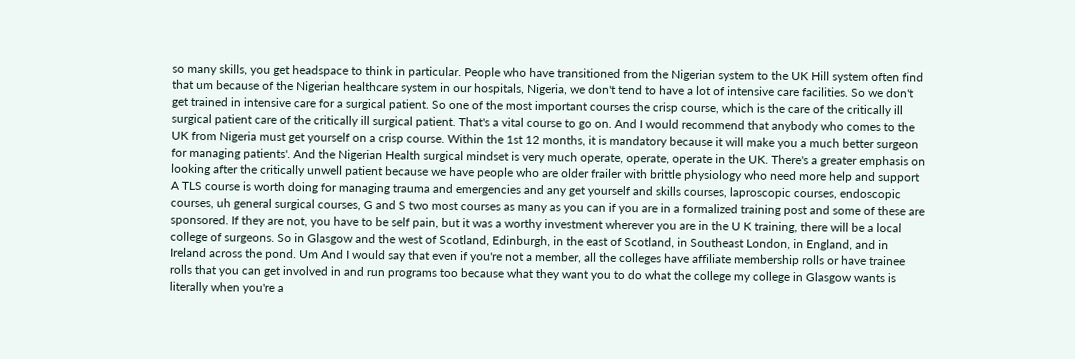so many skills, you get headspace to think in particular. People who have transitioned from the Nigerian system to the UK Hill system often find that um because of the Nigerian healthcare system in our hospitals, Nigeria, we don't tend to have a lot of intensive care facilities. So we don't get trained in intensive care for a surgical patient. So one of the most important courses the crisp course, which is the care of the critically ill surgical patient care of the critically ill surgical patient. That's a vital course to go on. And I would recommend that anybody who comes to the UK from Nigeria must get yourself on a crisp course. Within the 1st 12 months, it is mandatory because it will make you a much better surgeon for managing patients'. And the Nigerian Health surgical mindset is very much operate, operate, operate in the UK. There's a greater emphasis on looking after the critically unwell patient because we have people who are older frailer with brittle physiology who need more help and support A TLS course is worth doing for managing trauma and emergencies and any get yourself and skills courses, laproscopic courses, endoscopic courses, uh general surgical courses, G and S two most courses as many as you can if you are in a formalized training post and some of these are sponsored. If they are not, you have to be self pain, but it was a worthy investment wherever you are in the U K training, there will be a local college of surgeons. So in Glasgow and the west of Scotland, Edinburgh, in the east of Scotland, in Southeast London, in England, and in Ireland across the pond. Um And I would say that even if you're not a member, all the colleges have affiliate membership rolls or have trainee rolls that you can get involved in and run programs too because what they want you to do what the college my college in Glasgow wants is literally when you're a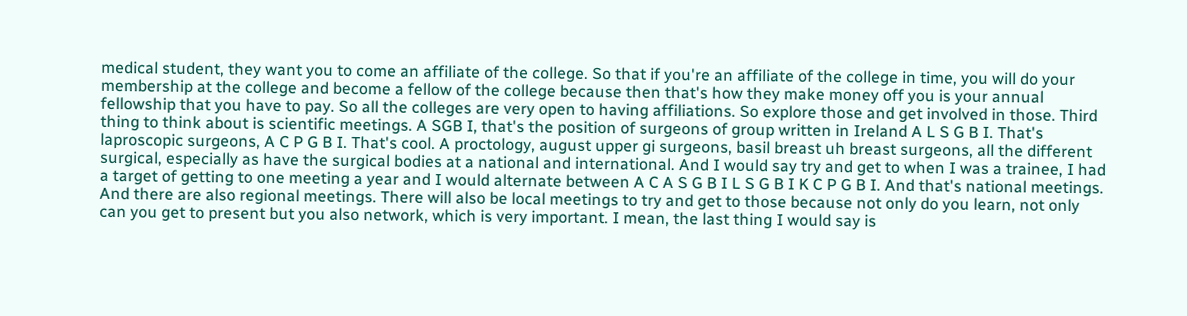medical student, they want you to come an affiliate of the college. So that if you're an affiliate of the college in time, you will do your membership at the college and become a fellow of the college because then that's how they make money off you is your annual fellowship that you have to pay. So all the colleges are very open to having affiliations. So explore those and get involved in those. Third thing to think about is scientific meetings. A SGB I, that's the position of surgeons of group written in Ireland A L S G B I. That's laproscopic surgeons, A C P G B I. That's cool. A proctology, august upper gi surgeons, basil breast uh breast surgeons, all the different surgical, especially as have the surgical bodies at a national and international. And I would say try and get to when I was a trainee, I had a target of getting to one meeting a year and I would alternate between A C A S G B I L S G B I K C P G B I. And that's national meetings. And there are also regional meetings. There will also be local meetings to try and get to those because not only do you learn, not only can you get to present but you also network, which is very important. I mean, the last thing I would say is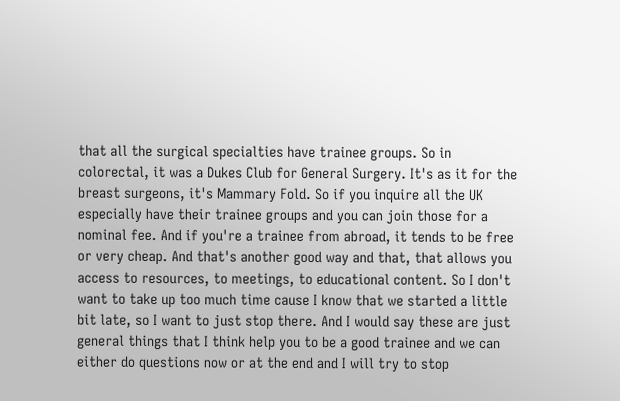that all the surgical specialties have trainee groups. So in colorectal, it was a Dukes Club for General Surgery. It's as it for the breast surgeons, it's Mammary Fold. So if you inquire all the UK especially have their trainee groups and you can join those for a nominal fee. And if you're a trainee from abroad, it tends to be free or very cheap. And that's another good way and that, that allows you access to resources, to meetings, to educational content. So I don't want to take up too much time cause I know that we started a little bit late, so I want to just stop there. And I would say these are just general things that I think help you to be a good trainee and we can either do questions now or at the end and I will try to stop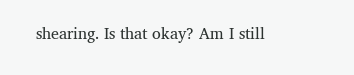shearing. Is that okay? Am I still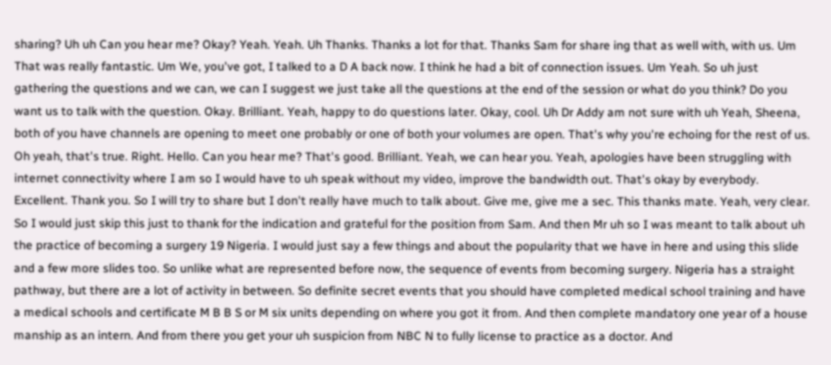sharing? Uh uh Can you hear me? Okay? Yeah. Yeah. Uh Thanks. Thanks a lot for that. Thanks Sam for share ing that as well with, with us. Um That was really fantastic. Um We, you've got, I talked to a D A back now. I think he had a bit of connection issues. Um Yeah. So uh just gathering the questions and we can, we can I suggest we just take all the questions at the end of the session or what do you think? Do you want us to talk with the question. Okay. Brilliant. Yeah, happy to do questions later. Okay, cool. Uh Dr Addy am not sure with uh Yeah, Sheena, both of you have channels are opening to meet one probably or one of both your volumes are open. That's why you're echoing for the rest of us. Oh yeah, that's true. Right. Hello. Can you hear me? That's good. Brilliant. Yeah, we can hear you. Yeah, apologies have been struggling with internet connectivity where I am so I would have to uh speak without my video, improve the bandwidth out. That's okay by everybody. Excellent. Thank you. So I will try to share but I don't really have much to talk about. Give me, give me a sec. This thanks mate. Yeah, very clear. So I would just skip this just to thank for the indication and grateful for the position from Sam. And then Mr uh so I was meant to talk about uh the practice of becoming a surgery 19 Nigeria. I would just say a few things and about the popularity that we have in here and using this slide and a few more slides too. So unlike what are represented before now, the sequence of events from becoming surgery. Nigeria has a straight pathway, but there are a lot of activity in between. So definite secret events that you should have completed medical school training and have a medical schools and certificate M B B S or M six units depending on where you got it from. And then complete mandatory one year of a house manship as an intern. And from there you get your uh suspicion from NBC N to fully license to practice as a doctor. And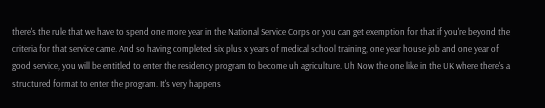there's the rule that we have to spend one more year in the National Service Corps or you can get exemption for that if you're beyond the criteria for that service came. And so having completed six plus x years of medical school training, one year house job and one year of good service, you will be entitled to enter the residency program to become uh agriculture. Uh Now the one like in the UK where there's a structured format to enter the program. It's very happens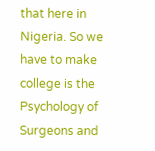that here in Nigeria. So we have to make college is the Psychology of Surgeons and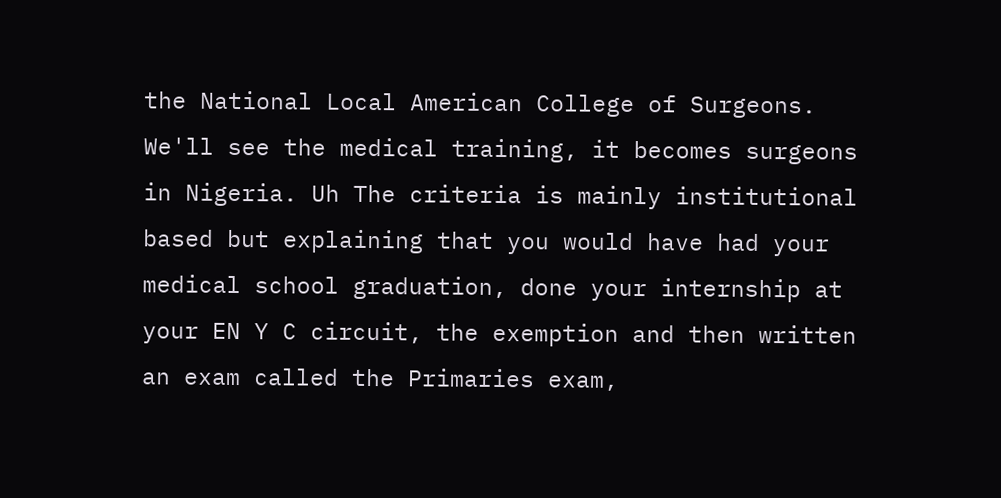the National Local American College of Surgeons. We'll see the medical training, it becomes surgeons in Nigeria. Uh The criteria is mainly institutional based but explaining that you would have had your medical school graduation, done your internship at your EN Y C circuit, the exemption and then written an exam called the Primaries exam,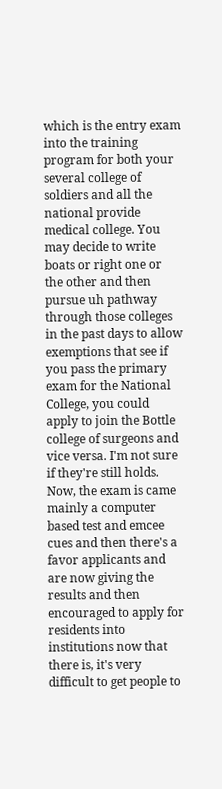which is the entry exam into the training program for both your several college of soldiers and all the national provide medical college. You may decide to write boats or right one or the other and then pursue uh pathway through those colleges in the past days to allow exemptions that see if you pass the primary exam for the National College, you could apply to join the Bottle college of surgeons and vice versa. I'm not sure if they're still holds. Now, the exam is came mainly a computer based test and emcee cues and then there's a favor applicants and are now giving the results and then encouraged to apply for residents into institutions now that there is, it's very difficult to get people to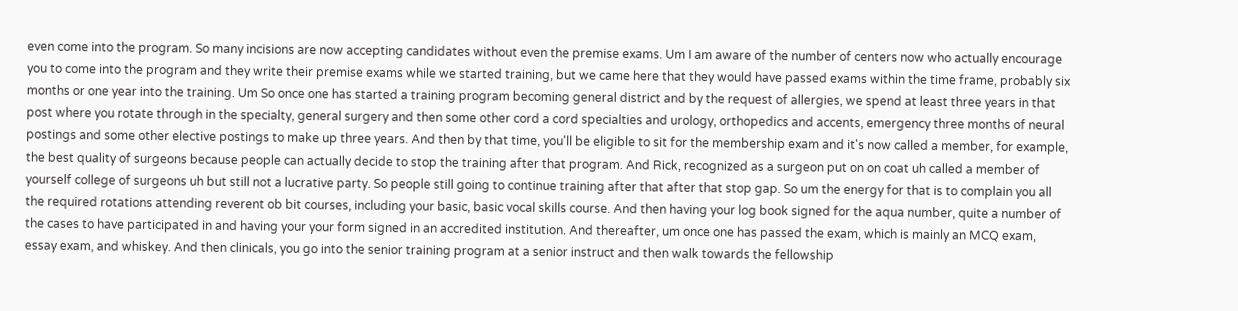even come into the program. So many incisions are now accepting candidates without even the premise exams. Um I am aware of the number of centers now who actually encourage you to come into the program and they write their premise exams while we started training, but we came here that they would have passed exams within the time frame, probably six months or one year into the training. Um So once one has started a training program becoming general district and by the request of allergies, we spend at least three years in that post where you rotate through in the specialty, general surgery and then some other cord a cord specialties and urology, orthopedics and accents, emergency three months of neural postings and some other elective postings to make up three years. And then by that time, you'll be eligible to sit for the membership exam and it's now called a member, for example, the best quality of surgeons because people can actually decide to stop the training after that program. And Rick, recognized as a surgeon put on on coat uh called a member of yourself college of surgeons uh but still not a lucrative party. So people still going to continue training after that after that stop gap. So um the energy for that is to complain you all the required rotations attending reverent ob bit courses, including your basic, basic vocal skills course. And then having your log book signed for the aqua number, quite a number of the cases to have participated in and having your your form signed in an accredited institution. And thereafter, um once one has passed the exam, which is mainly an MCQ exam, essay exam, and whiskey. And then clinicals, you go into the senior training program at a senior instruct and then walk towards the fellowship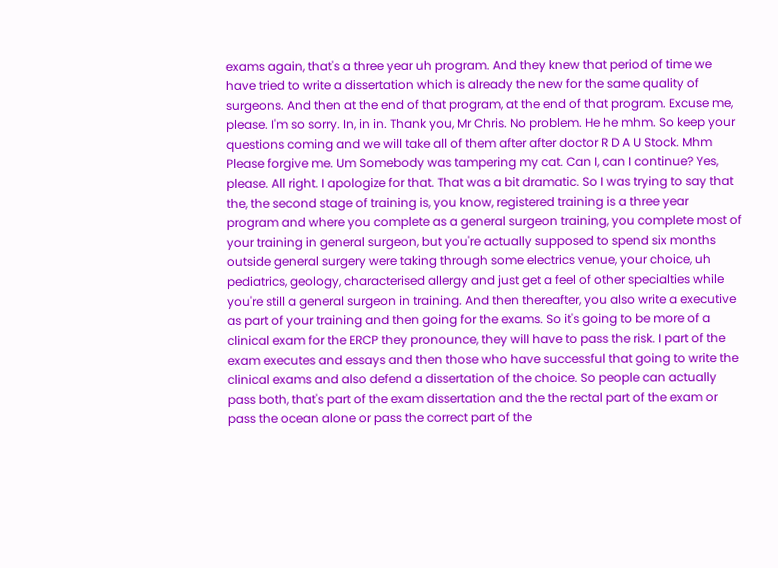exams again, that's a three year uh program. And they knew that period of time we have tried to write a dissertation which is already the new for the same quality of surgeons. And then at the end of that program, at the end of that program. Excuse me, please. I'm so sorry. In, in in. Thank you, Mr Chris. No problem. He he mhm. So keep your questions coming and we will take all of them after after doctor R D A U Stock. Mhm Please forgive me. Um Somebody was tampering my cat. Can I, can I continue? Yes, please. All right. I apologize for that. That was a bit dramatic. So I was trying to say that the, the second stage of training is, you know, registered training is a three year program and where you complete as a general surgeon training, you complete most of your training in general surgeon, but you're actually supposed to spend six months outside general surgery were taking through some electrics venue, your choice, uh pediatrics, geology, characterised allergy and just get a feel of other specialties while you're still a general surgeon in training. And then thereafter, you also write a executive as part of your training and then going for the exams. So it's going to be more of a clinical exam for the ERCP they pronounce, they will have to pass the risk. I part of the exam executes and essays and then those who have successful that going to write the clinical exams and also defend a dissertation of the choice. So people can actually pass both, that's part of the exam dissertation and the the rectal part of the exam or pass the ocean alone or pass the correct part of the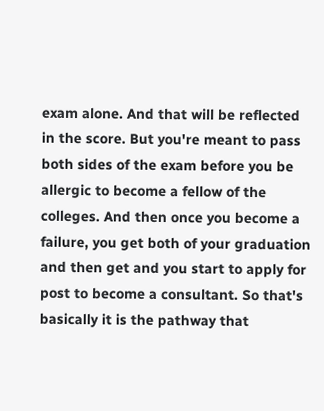exam alone. And that will be reflected in the score. But you're meant to pass both sides of the exam before you be allergic to become a fellow of the colleges. And then once you become a failure, you get both of your graduation and then get and you start to apply for post to become a consultant. So that's basically it is the pathway that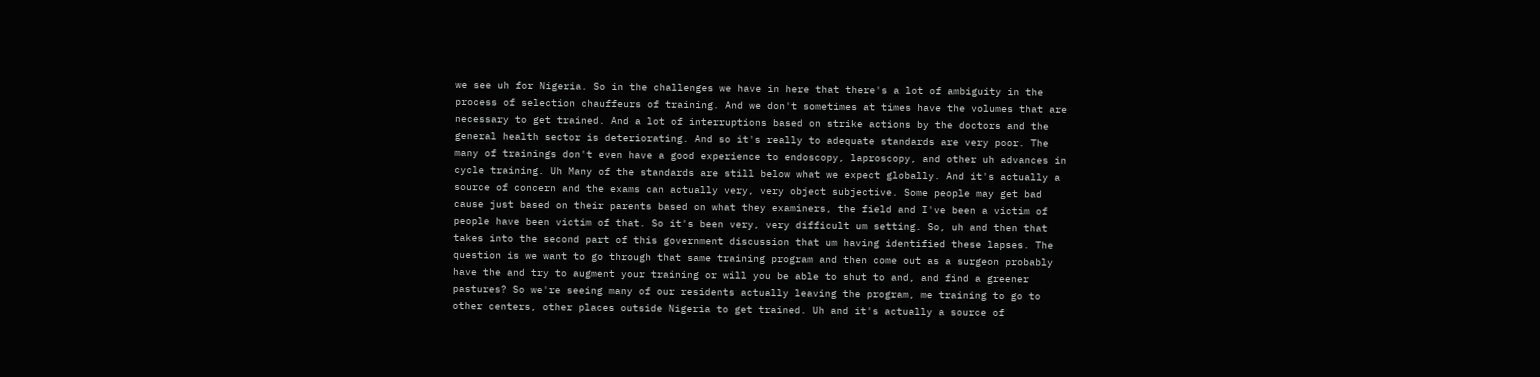we see uh for Nigeria. So in the challenges we have in here that there's a lot of ambiguity in the process of selection chauffeurs of training. And we don't sometimes at times have the volumes that are necessary to get trained. And a lot of interruptions based on strike actions by the doctors and the general health sector is deteriorating. And so it's really to adequate standards are very poor. The many of trainings don't even have a good experience to endoscopy, laproscopy, and other uh advances in cycle training. Uh Many of the standards are still below what we expect globally. And it's actually a source of concern and the exams can actually very, very object subjective. Some people may get bad cause just based on their parents based on what they examiners, the field and I've been a victim of people have been victim of that. So it's been very, very difficult um setting. So, uh and then that takes into the second part of this government discussion that um having identified these lapses. The question is we want to go through that same training program and then come out as a surgeon probably have the and try to augment your training or will you be able to shut to and, and find a greener pastures? So we're seeing many of our residents actually leaving the program, me training to go to other centers, other places outside Nigeria to get trained. Uh and it's actually a source of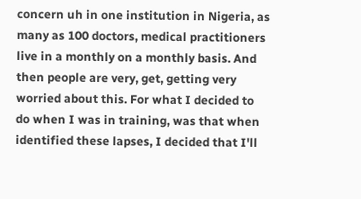concern uh in one institution in Nigeria, as many as 100 doctors, medical practitioners live in a monthly on a monthly basis. And then people are very, get, getting very worried about this. For what I decided to do when I was in training, was that when identified these lapses, I decided that I'll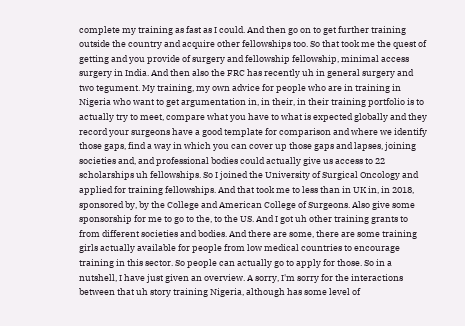complete my training as fast as I could. And then go on to get further training outside the country and acquire other fellowships too. So that took me the quest of getting and you provide of surgery and fellowship fellowship, minimal access surgery in India. And then also the FRC has recently uh in general surgery and two tegument. My training, my own advice for people who are in training in Nigeria who want to get argumentation in, in their, in their training portfolio is to actually try to meet, compare what you have to what is expected globally and they record your surgeons have a good template for comparison and where we identify those gaps, find a way in which you can cover up those gaps and lapses, joining societies and, and professional bodies could actually give us access to 22 scholarships uh fellowships. So I joined the University of Surgical Oncology and applied for training fellowships. And that took me to less than in UK in, in 2018, sponsored by, by the College and American College of Surgeons. Also give some sponsorship for me to go to the, to the US. And I got uh other training grants to from different societies and bodies. And there are some, there are some training girls actually available for people from low medical countries to encourage training in this sector. So people can actually go to apply for those. So in a nutshell, I have just given an overview. A sorry, I'm sorry for the interactions between that uh story training Nigeria, although has some level of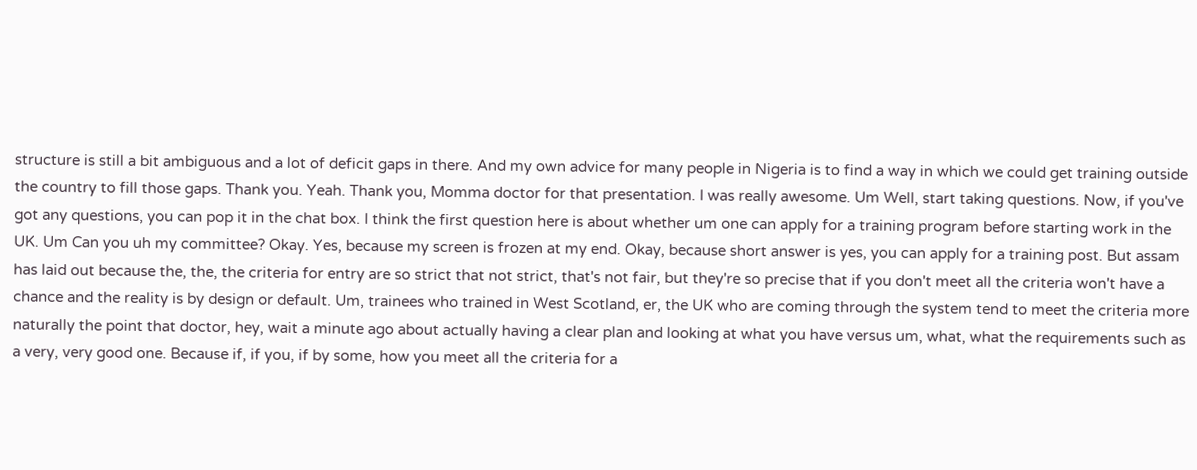structure is still a bit ambiguous and a lot of deficit gaps in there. And my own advice for many people in Nigeria is to find a way in which we could get training outside the country to fill those gaps. Thank you. Yeah. Thank you, Momma doctor for that presentation. I was really awesome. Um Well, start taking questions. Now, if you've got any questions, you can pop it in the chat box. I think the first question here is about whether um one can apply for a training program before starting work in the UK. Um Can you uh my committee? Okay. Yes, because my screen is frozen at my end. Okay, because short answer is yes, you can apply for a training post. But assam has laid out because the, the, the criteria for entry are so strict that not strict, that's not fair, but they're so precise that if you don't meet all the criteria won't have a chance and the reality is by design or default. Um, trainees who trained in West Scotland, er, the UK who are coming through the system tend to meet the criteria more naturally the point that doctor, hey, wait a minute ago about actually having a clear plan and looking at what you have versus um, what, what the requirements such as a very, very good one. Because if, if you, if by some, how you meet all the criteria for a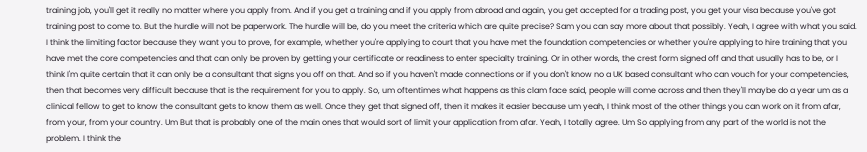training job, you'll get it really no matter where you apply from. And if you get a training and if you apply from abroad and again, you get accepted for a trading post, you get your visa because you've got training post to come to. But the hurdle will not be paperwork. The hurdle will be, do you meet the criteria which are quite precise? Sam you can say more about that possibly. Yeah, I agree with what you said. I think the limiting factor because they want you to prove, for example, whether you're applying to court that you have met the foundation competencies or whether you're applying to hire training that you have met the core competencies and that can only be proven by getting your certificate or readiness to enter specialty training. Or in other words, the crest form signed off and that usually has to be, or I think I'm quite certain that it can only be a consultant that signs you off on that. And so if you haven't made connections or if you don't know no a UK based consultant who can vouch for your competencies, then that becomes very difficult because that is the requirement for you to apply. So, um oftentimes what happens as this clam face said, people will come across and then they'll maybe do a year um as a clinical fellow to get to know the consultant gets to know them as well. Once they get that signed off, then it makes it easier because um yeah, I think most of the other things you can work on it from afar, from your, from your country. Um But that is probably one of the main ones that would sort of limit your application from afar. Yeah, I totally agree. Um So applying from any part of the world is not the problem. I think the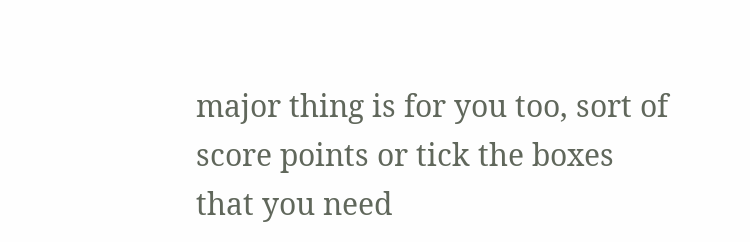major thing is for you too, sort of score points or tick the boxes that you need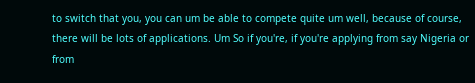to switch that you, you can um be able to compete quite um well, because of course, there will be lots of applications. Um So if you're, if you're applying from say Nigeria or from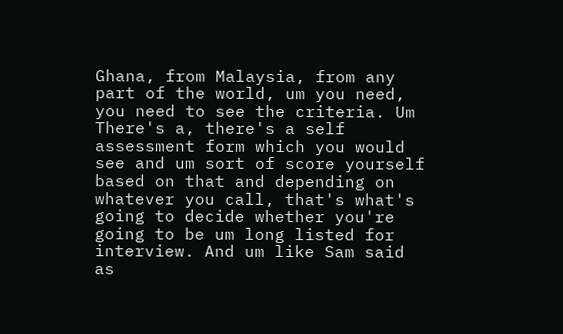Ghana, from Malaysia, from any part of the world, um you need, you need to see the criteria. Um There's a, there's a self assessment form which you would see and um sort of score yourself based on that and depending on whatever you call, that's what's going to decide whether you're going to be um long listed for interview. And um like Sam said as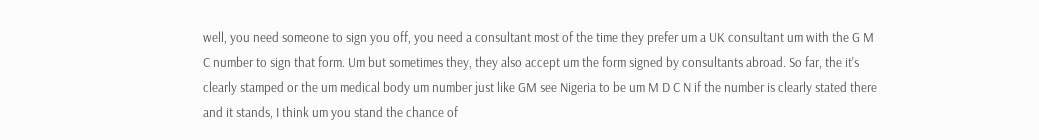well, you need someone to sign you off, you need a consultant most of the time they prefer um a UK consultant um with the G M C number to sign that form. Um but sometimes they, they also accept um the form signed by consultants abroad. So far, the it's clearly stamped or the um medical body um number just like GM see Nigeria to be um M D C N if the number is clearly stated there and it stands, I think um you stand the chance of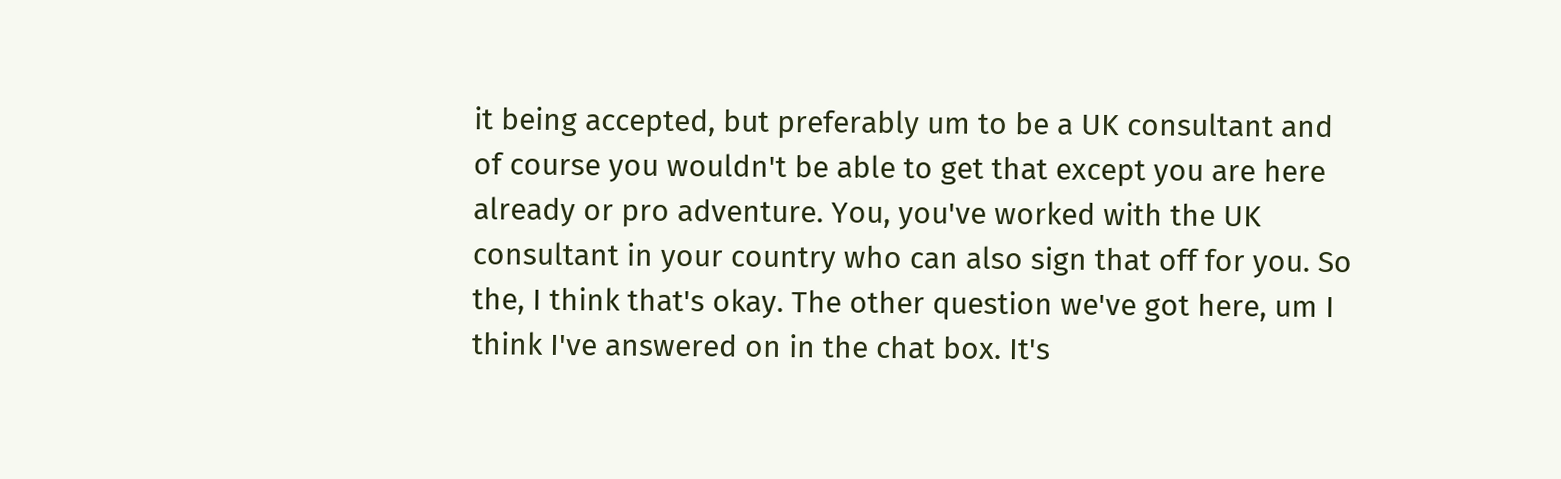it being accepted, but preferably um to be a UK consultant and of course you wouldn't be able to get that except you are here already or pro adventure. You, you've worked with the UK consultant in your country who can also sign that off for you. So the, I think that's okay. The other question we've got here, um I think I've answered on in the chat box. It's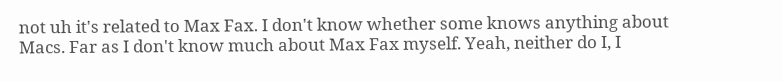not uh it's related to Max Fax. I don't know whether some knows anything about Macs. Far as I don't know much about Max Fax myself. Yeah, neither do I, I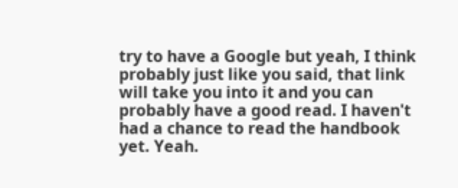try to have a Google but yeah, I think probably just like you said, that link will take you into it and you can probably have a good read. I haven't had a chance to read the handbook yet. Yeah.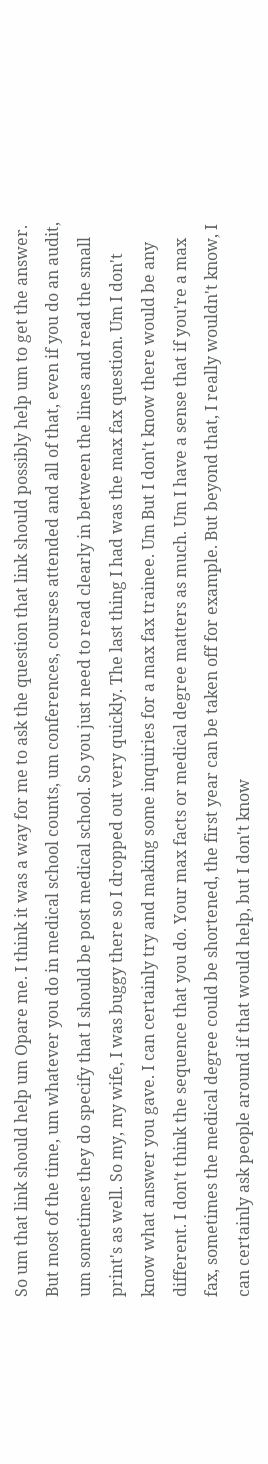So um that link should help um Opare me. I think it was a way for me to ask the question that link should possibly help um to get the answer. But most of the time, um whatever you do in medical school counts, um conferences, courses attended and all of that, even if you do an audit, um sometimes they do specify that I should be post medical school. So you just need to read clearly in between the lines and read the small print's as well. So my, my wife, I was buggy there so I dropped out very quickly. The last thing I had was the max fax question. Um I don't know what answer you gave. I can certainly try and making some inquiries for a max fax trainee. Um But I don't know there would be any different. I don't think the sequence that you do. Your max facts or medical degree matters as much. Um I have a sense that if you're a max fax, sometimes the medical degree could be shortened, the first year can be taken off for example. But beyond that, I really wouldn't know, I can certainly ask people around if that would help, but I don't know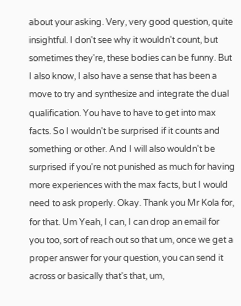about your asking. Very, very good question, quite insightful. I don't see why it wouldn't count, but sometimes they're, these bodies can be funny. But I also know, I also have a sense that has been a move to try and synthesize and integrate the dual qualification. You have to have to get into max facts. So I wouldn't be surprised if it counts and something or other. And I will also wouldn't be surprised if you're not punished as much for having more experiences with the max facts, but I would need to ask properly. Okay. Thank you Mr Kola for, for that. Um Yeah, I can, I can drop an email for you too, sort of reach out so that um, once we get a proper answer for your question, you can send it across or basically that's that, um,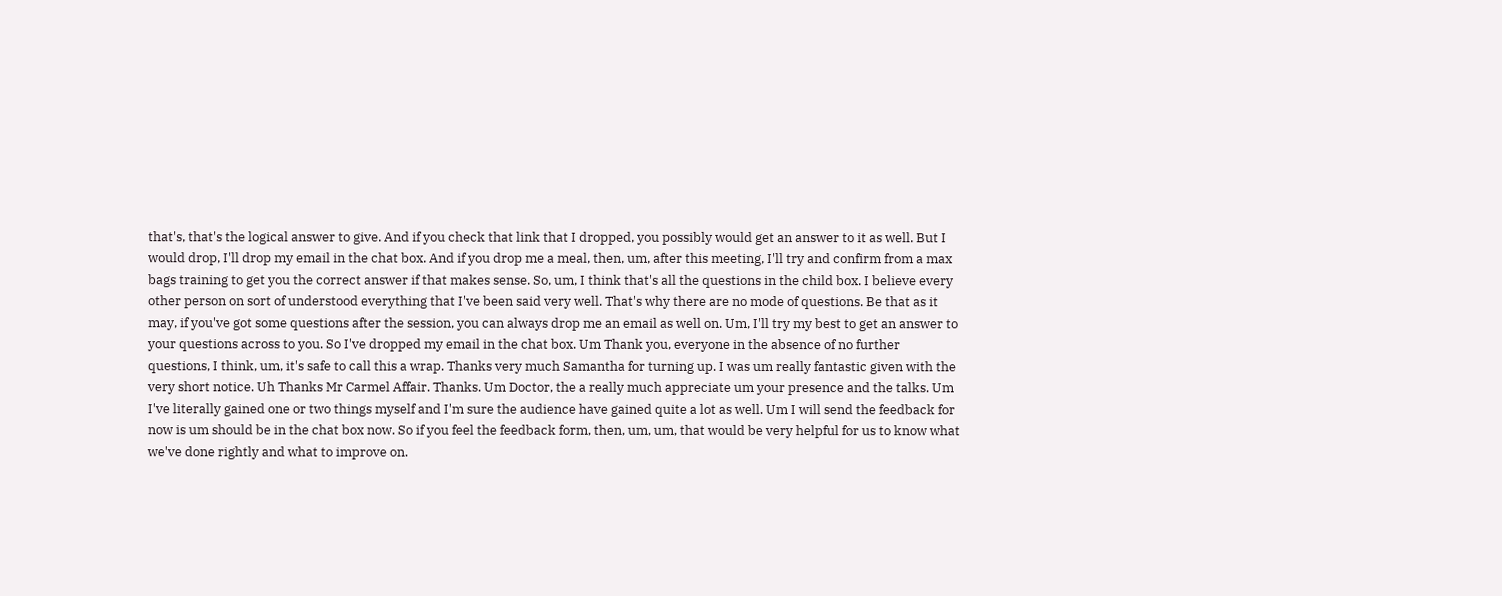that's, that's the logical answer to give. And if you check that link that I dropped, you possibly would get an answer to it as well. But I would drop, I'll drop my email in the chat box. And if you drop me a meal, then, um, after this meeting, I'll try and confirm from a max bags training to get you the correct answer if that makes sense. So, um, I think that's all the questions in the child box. I believe every other person on sort of understood everything that I've been said very well. That's why there are no mode of questions. Be that as it may, if you've got some questions after the session, you can always drop me an email as well on. Um, I'll try my best to get an answer to your questions across to you. So I've dropped my email in the chat box. Um Thank you, everyone in the absence of no further questions, I think, um, it's safe to call this a wrap. Thanks very much Samantha for turning up. I was um really fantastic given with the very short notice. Uh Thanks Mr Carmel Affair. Thanks. Um Doctor, the a really much appreciate um your presence and the talks. Um I've literally gained one or two things myself and I'm sure the audience have gained quite a lot as well. Um I will send the feedback for now is um should be in the chat box now. So if you feel the feedback form, then, um, um, that would be very helpful for us to know what we've done rightly and what to improve on.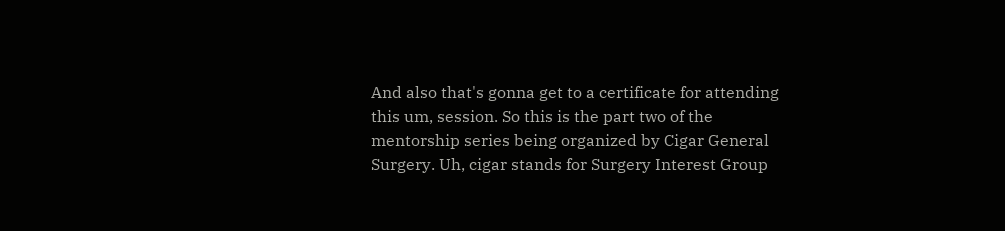And also that's gonna get to a certificate for attending this um, session. So this is the part two of the mentorship series being organized by Cigar General Surgery. Uh, cigar stands for Surgery Interest Group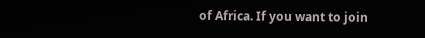of Africa. If you want to join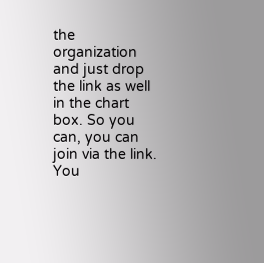the organization and just drop the link as well in the chart box. So you can, you can join via the link. You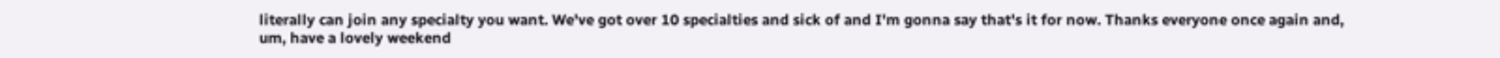literally can join any specialty you want. We've got over 10 specialties and sick of and I'm gonna say that's it for now. Thanks everyone once again and, um, have a lovely weekend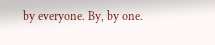by everyone. By, by one.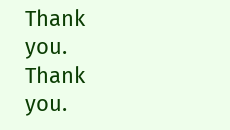Thank you. Thank you.